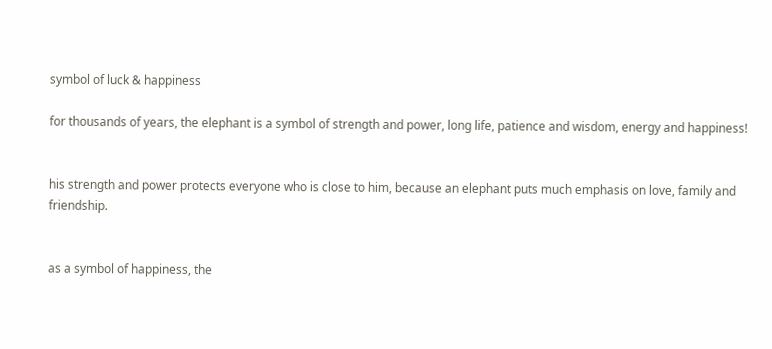symbol of luck & happiness

for thousands of years, the elephant is a symbol of strength and power, long life, patience and wisdom, energy and happiness!


his strength and power protects everyone who is close to him, because an elephant puts much emphasis on love, family and friendship.


as a symbol of happiness, the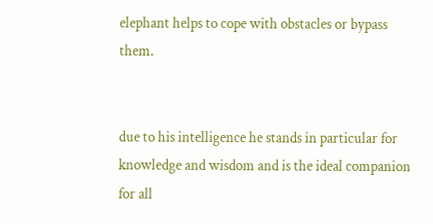elephant helps to cope with obstacles or bypass them.


due to his intelligence he stands in particular for knowledge and wisdom and is the ideal companion for all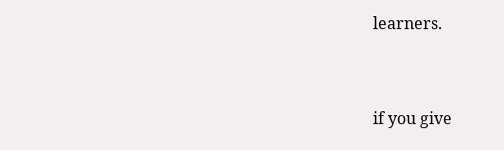learners.


if you give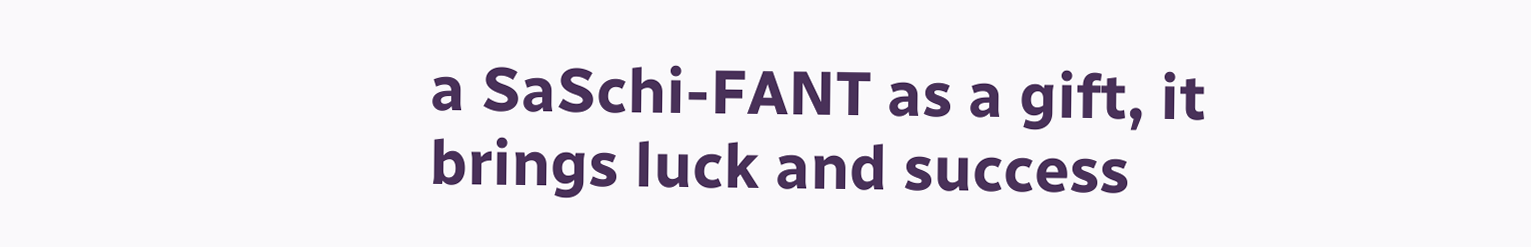a SaSchi-FANT as a gift, it brings luck and success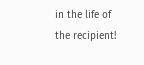in the life of the recipient!